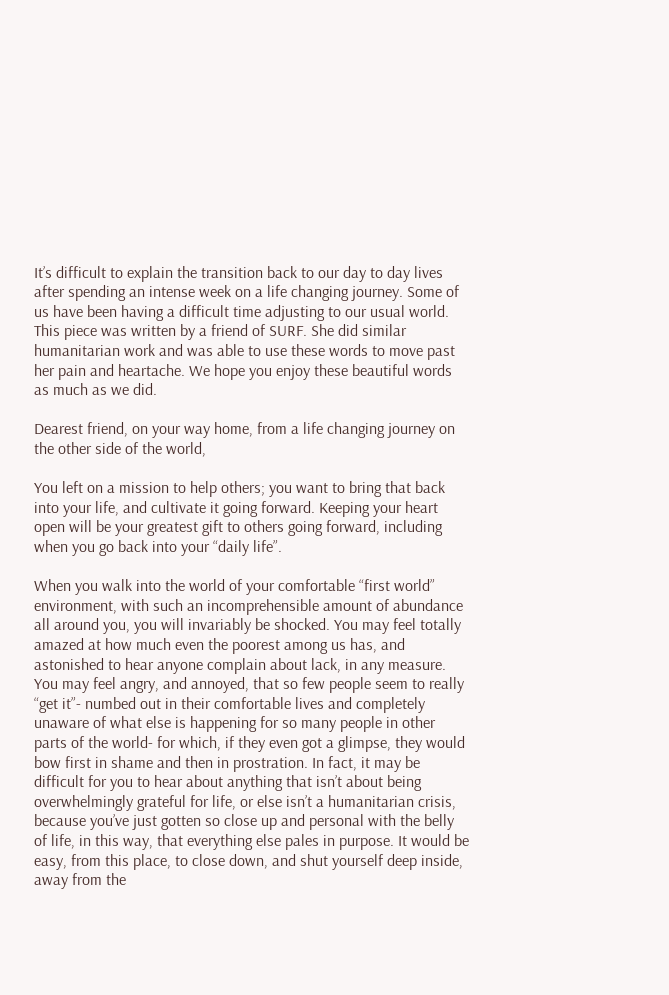It’s difficult to explain the transition back to our day to day lives after spending an intense week on a life changing journey. Some of us have been having a difficult time adjusting to our usual world. This piece was written by a friend of SURF. She did similar humanitarian work and was able to use these words to move past her pain and heartache. We hope you enjoy these beautiful words as much as we did.

Dearest friend, on your way home, from a life changing journey on the other side of the world,

You left on a mission to help others; you want to bring that back into your life, and cultivate it going forward. Keeping your heart open will be your greatest gift to others going forward, including when you go back into your “daily life”.

When you walk into the world of your comfortable “first world” environment, with such an incomprehensible amount of abundance all around you, you will invariably be shocked. You may feel totally amazed at how much even the poorest among us has, and astonished to hear anyone complain about lack, in any measure. You may feel angry, and annoyed, that so few people seem to really “get it”- numbed out in their comfortable lives and completely unaware of what else is happening for so many people in other parts of the world- for which, if they even got a glimpse, they would bow first in shame and then in prostration. In fact, it may be difficult for you to hear about anything that isn’t about being overwhelmingly grateful for life, or else isn’t a humanitarian crisis, because you’ve just gotten so close up and personal with the belly of life, in this way, that everything else pales in purpose. It would be easy, from this place, to close down, and shut yourself deep inside, away from the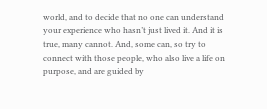world, and to decide that no one can understand your experience who hasn’t just lived it. And it is true, many cannot. And, some can, so try to connect with those people, who also live a life on purpose, and are guided by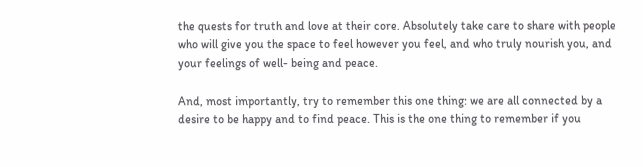the quests for truth and love at their core. Absolutely take care to share with people who will give you the space to feel however you feel, and who truly nourish you, and your feelings of well- being and peace.

And, most importantly, try to remember this one thing: we are all connected by a desire to be happy and to find peace. This is the one thing to remember if you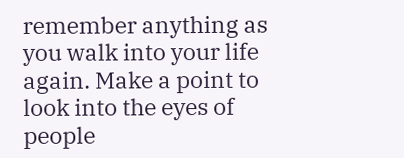remember anything as you walk into your life again. Make a point to look into the eyes of people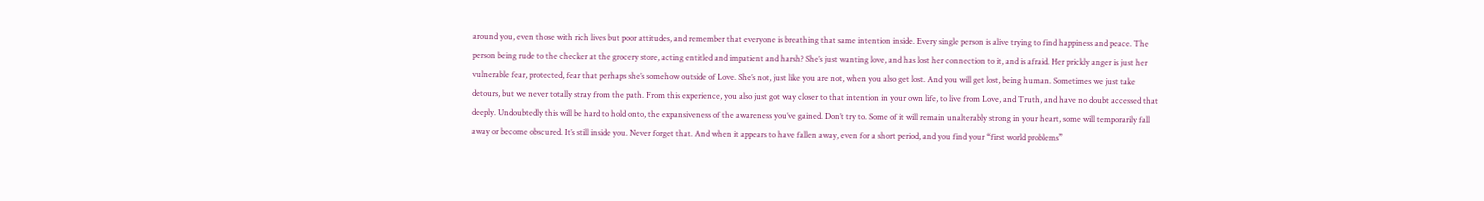around you, even those with rich lives but poor attitudes, and remember that everyone is breathing that same intention inside. Every single person is alive trying to find happiness and peace. The person being rude to the checker at the grocery store, acting entitled and impatient and harsh? She’s just wanting love, and has lost her connection to it, and is afraid. Her prickly anger is just her vulnerable fear, protected, fear that perhaps she’s somehow outside of Love. She’s not, just like you are not, when you also get lost. And you will get lost, being human. Sometimes we just take detours, but we never totally stray from the path. From this experience, you also just got way closer to that intention in your own life, to live from Love, and Truth, and have no doubt accessed that deeply. Undoubtedly this will be hard to hold onto, the expansiveness of the awareness you’ve gained. Don’t try to. Some of it will remain unalterably strong in your heart, some will temporarily fall away or become obscured. It’s still inside you. Never forget that. And when it appears to have fallen away, even for a short period, and you find your “first world problems”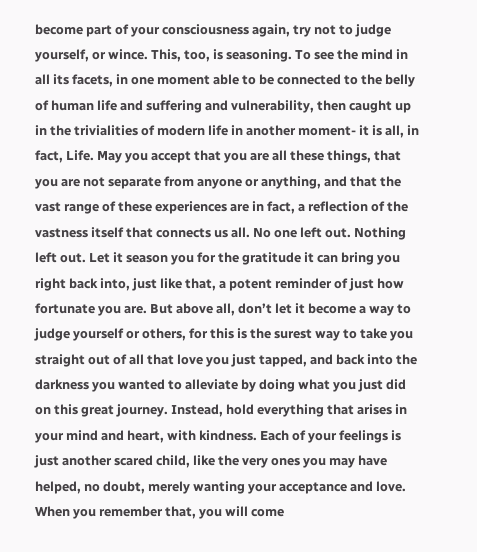become part of your consciousness again, try not to judge yourself, or wince. This, too, is seasoning. To see the mind in all its facets, in one moment able to be connected to the belly of human life and suffering and vulnerability, then caught up in the trivialities of modern life in another moment- it is all, in fact, Life. May you accept that you are all these things, that you are not separate from anyone or anything, and that the vast range of these experiences are in fact, a reflection of the vastness itself that connects us all. No one left out. Nothing left out. Let it season you for the gratitude it can bring you right back into, just like that, a potent reminder of just how fortunate you are. But above all, don’t let it become a way to judge yourself or others, for this is the surest way to take you straight out of all that love you just tapped, and back into the darkness you wanted to alleviate by doing what you just did on this great journey. Instead, hold everything that arises in your mind and heart, with kindness. Each of your feelings is just another scared child, like the very ones you may have helped, no doubt, merely wanting your acceptance and love. When you remember that, you will come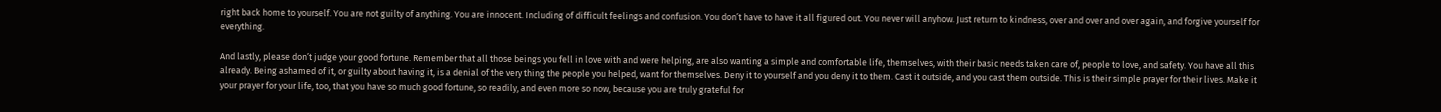right back home to yourself. You are not guilty of anything. You are innocent. Including of difficult feelings and confusion. You don’t have to have it all figured out. You never will anyhow. Just return to kindness, over and over and over again, and forgive yourself for everything.

And lastly, please don’t judge your good fortune. Remember that all those beings you fell in love with and were helping, are also wanting a simple and comfortable life, themselves, with their basic needs taken care of, people to love, and safety. You have all this already. Being ashamed of it, or guilty about having it, is a denial of the very thing the people you helped, want for themselves. Deny it to yourself and you deny it to them. Cast it outside, and you cast them outside. This is their simple prayer for their lives. Make it your prayer for your life, too, that you have so much good fortune, so readily, and even more so now, because you are truly grateful for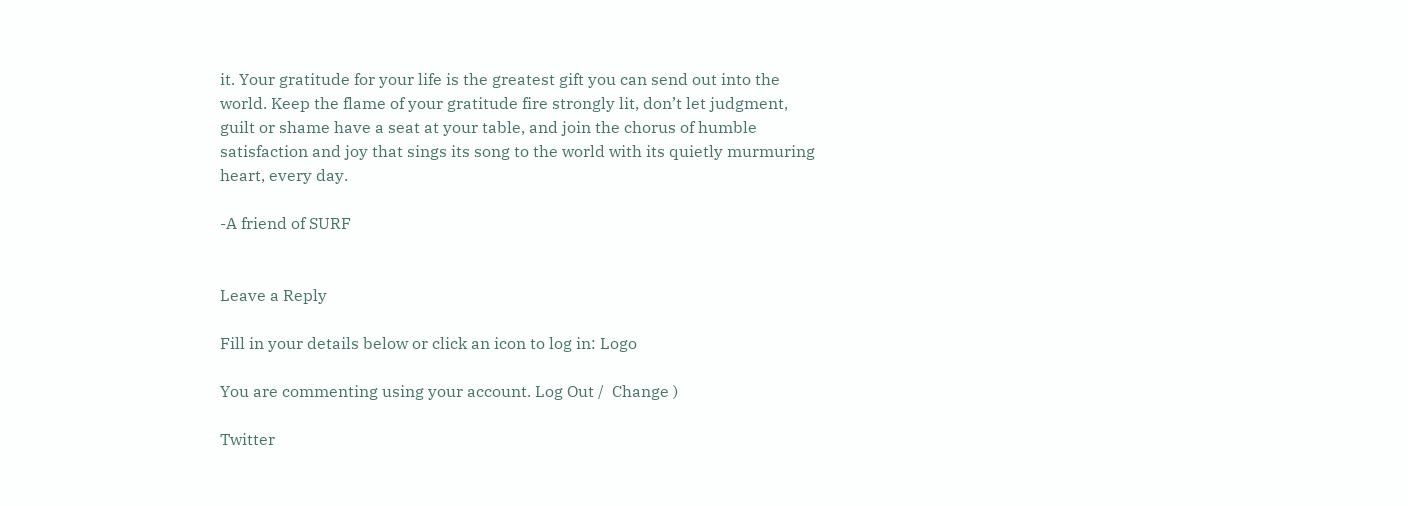it. Your gratitude for your life is the greatest gift you can send out into the world. Keep the flame of your gratitude fire strongly lit, don’t let judgment, guilt or shame have a seat at your table, and join the chorus of humble satisfaction and joy that sings its song to the world with its quietly murmuring heart, every day.

-A friend of SURF


Leave a Reply

Fill in your details below or click an icon to log in: Logo

You are commenting using your account. Log Out /  Change )

Twitter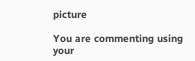picture

You are commenting using your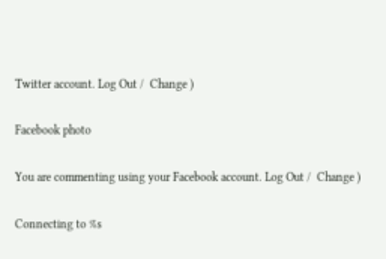Twitter account. Log Out /  Change )

Facebook photo

You are commenting using your Facebook account. Log Out /  Change )

Connecting to %s